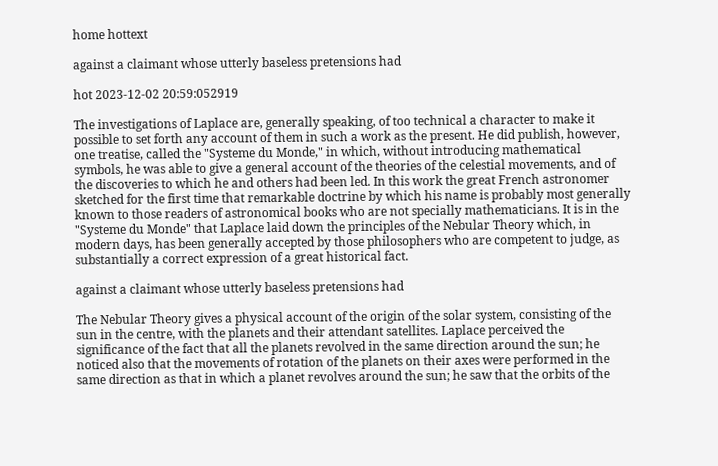home hottext

against a claimant whose utterly baseless pretensions had

hot 2023-12-02 20:59:052919

The investigations of Laplace are, generally speaking, of too technical a character to make it possible to set forth any account of them in such a work as the present. He did publish, however, one treatise, called the "Systeme du Monde," in which, without introducing mathematical symbols, he was able to give a general account of the theories of the celestial movements, and of the discoveries to which he and others had been led. In this work the great French astronomer sketched for the first time that remarkable doctrine by which his name is probably most generally known to those readers of astronomical books who are not specially mathematicians. It is in the "Systeme du Monde" that Laplace laid down the principles of the Nebular Theory which, in modern days, has been generally accepted by those philosophers who are competent to judge, as substantially a correct expression of a great historical fact.

against a claimant whose utterly baseless pretensions had

The Nebular Theory gives a physical account of the origin of the solar system, consisting of the sun in the centre, with the planets and their attendant satellites. Laplace perceived the significance of the fact that all the planets revolved in the same direction around the sun; he noticed also that the movements of rotation of the planets on their axes were performed in the same direction as that in which a planet revolves around the sun; he saw that the orbits of the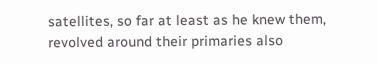satellites, so far at least as he knew them, revolved around their primaries also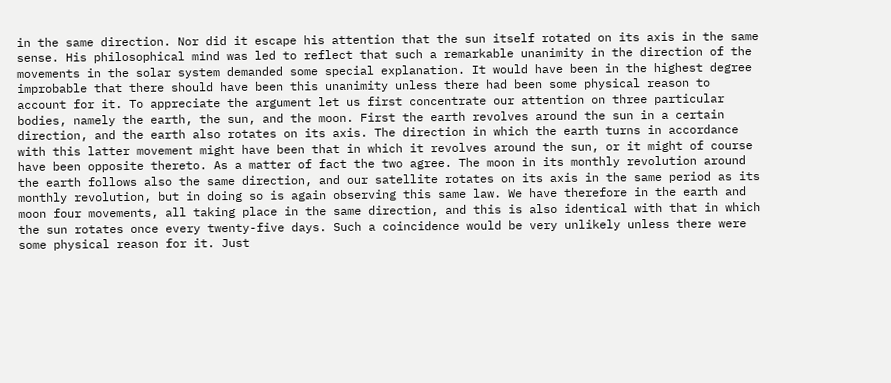in the same direction. Nor did it escape his attention that the sun itself rotated on its axis in the same sense. His philosophical mind was led to reflect that such a remarkable unanimity in the direction of the movements in the solar system demanded some special explanation. It would have been in the highest degree improbable that there should have been this unanimity unless there had been some physical reason to account for it. To appreciate the argument let us first concentrate our attention on three particular bodies, namely the earth, the sun, and the moon. First the earth revolves around the sun in a certain direction, and the earth also rotates on its axis. The direction in which the earth turns in accordance with this latter movement might have been that in which it revolves around the sun, or it might of course have been opposite thereto. As a matter of fact the two agree. The moon in its monthly revolution around the earth follows also the same direction, and our satellite rotates on its axis in the same period as its monthly revolution, but in doing so is again observing this same law. We have therefore in the earth and moon four movements, all taking place in the same direction, and this is also identical with that in which the sun rotates once every twenty-five days. Such a coincidence would be very unlikely unless there were some physical reason for it. Just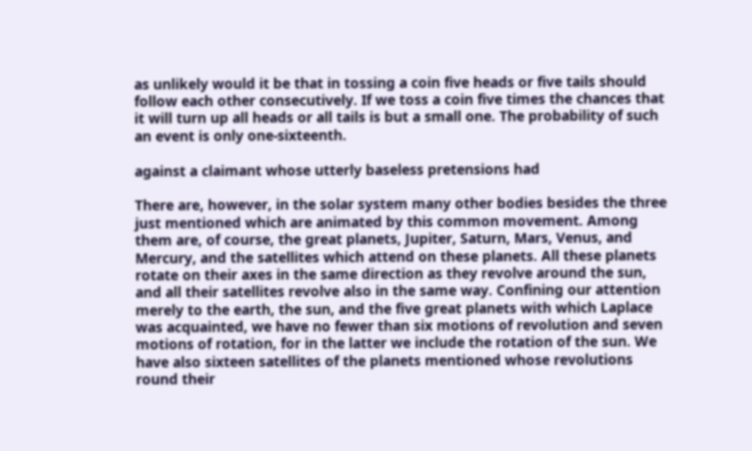as unlikely would it be that in tossing a coin five heads or five tails should follow each other consecutively. If we toss a coin five times the chances that it will turn up all heads or all tails is but a small one. The probability of such an event is only one-sixteenth.

against a claimant whose utterly baseless pretensions had

There are, however, in the solar system many other bodies besides the three just mentioned which are animated by this common movement. Among them are, of course, the great planets, Jupiter, Saturn, Mars, Venus, and Mercury, and the satellites which attend on these planets. All these planets rotate on their axes in the same direction as they revolve around the sun, and all their satellites revolve also in the same way. Confining our attention merely to the earth, the sun, and the five great planets with which Laplace was acquainted, we have no fewer than six motions of revolution and seven motions of rotation, for in the latter we include the rotation of the sun. We have also sixteen satellites of the planets mentioned whose revolutions round their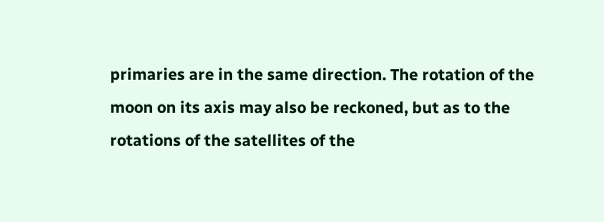primaries are in the same direction. The rotation of the moon on its axis may also be reckoned, but as to the rotations of the satellites of the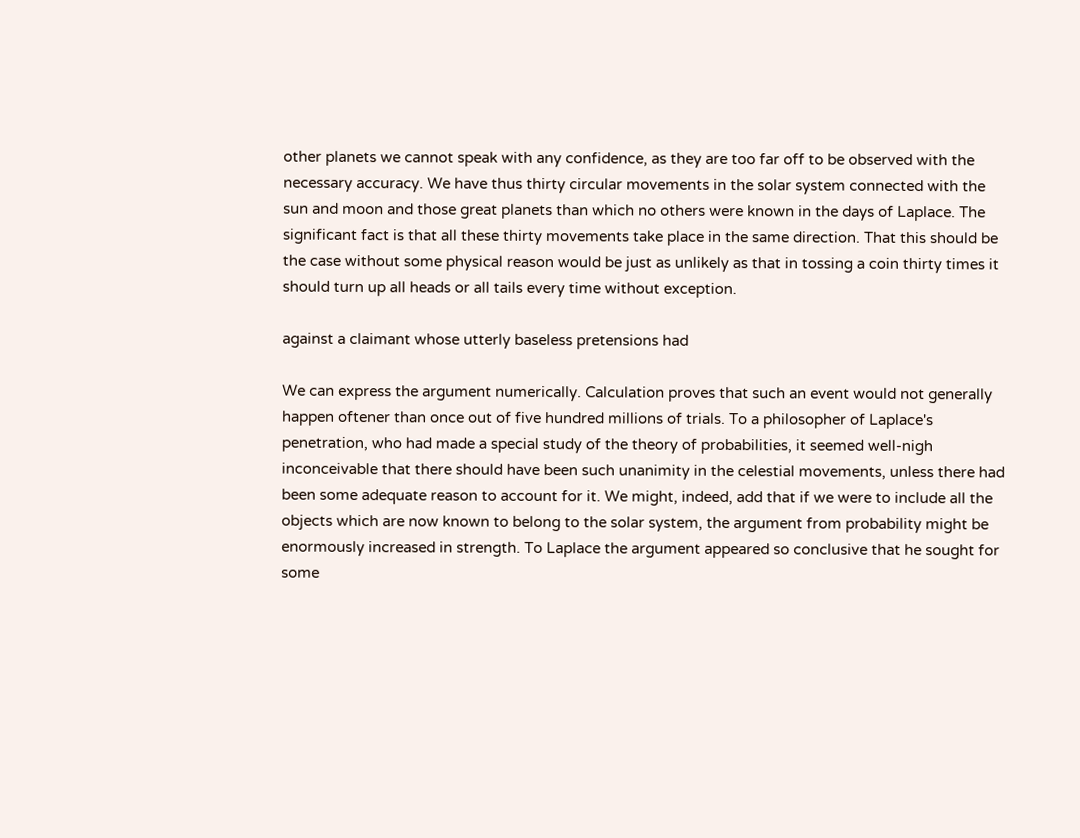other planets we cannot speak with any confidence, as they are too far off to be observed with the necessary accuracy. We have thus thirty circular movements in the solar system connected with the sun and moon and those great planets than which no others were known in the days of Laplace. The significant fact is that all these thirty movements take place in the same direction. That this should be the case without some physical reason would be just as unlikely as that in tossing a coin thirty times it should turn up all heads or all tails every time without exception.

against a claimant whose utterly baseless pretensions had

We can express the argument numerically. Calculation proves that such an event would not generally happen oftener than once out of five hundred millions of trials. To a philosopher of Laplace's penetration, who had made a special study of the theory of probabilities, it seemed well-nigh inconceivable that there should have been such unanimity in the celestial movements, unless there had been some adequate reason to account for it. We might, indeed, add that if we were to include all the objects which are now known to belong to the solar system, the argument from probability might be enormously increased in strength. To Laplace the argument appeared so conclusive that he sought for some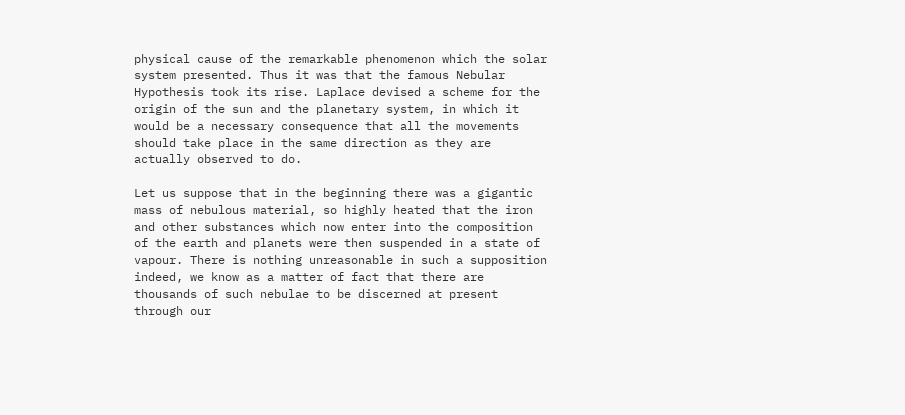physical cause of the remarkable phenomenon which the solar system presented. Thus it was that the famous Nebular Hypothesis took its rise. Laplace devised a scheme for the origin of the sun and the planetary system, in which it would be a necessary consequence that all the movements should take place in the same direction as they are actually observed to do.

Let us suppose that in the beginning there was a gigantic mass of nebulous material, so highly heated that the iron and other substances which now enter into the composition of the earth and planets were then suspended in a state of vapour. There is nothing unreasonable in such a supposition indeed, we know as a matter of fact that there are thousands of such nebulae to be discerned at present through our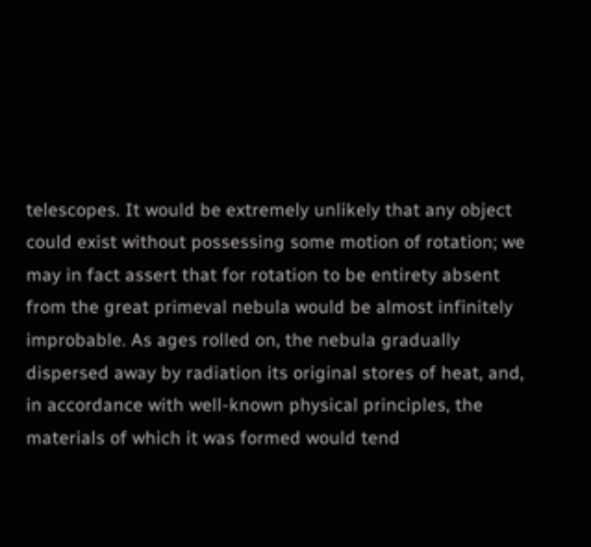telescopes. It would be extremely unlikely that any object could exist without possessing some motion of rotation; we may in fact assert that for rotation to be entirety absent from the great primeval nebula would be almost infinitely improbable. As ages rolled on, the nebula gradually dispersed away by radiation its original stores of heat, and, in accordance with well-known physical principles, the materials of which it was formed would tend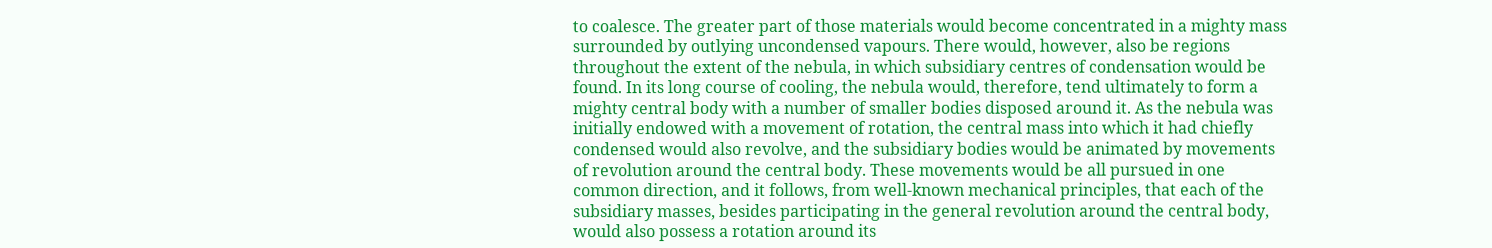to coalesce. The greater part of those materials would become concentrated in a mighty mass surrounded by outlying uncondensed vapours. There would, however, also be regions throughout the extent of the nebula, in which subsidiary centres of condensation would be found. In its long course of cooling, the nebula would, therefore, tend ultimately to form a mighty central body with a number of smaller bodies disposed around it. As the nebula was initially endowed with a movement of rotation, the central mass into which it had chiefly condensed would also revolve, and the subsidiary bodies would be animated by movements of revolution around the central body. These movements would be all pursued in one common direction, and it follows, from well-known mechanical principles, that each of the subsidiary masses, besides participating in the general revolution around the central body, would also possess a rotation around its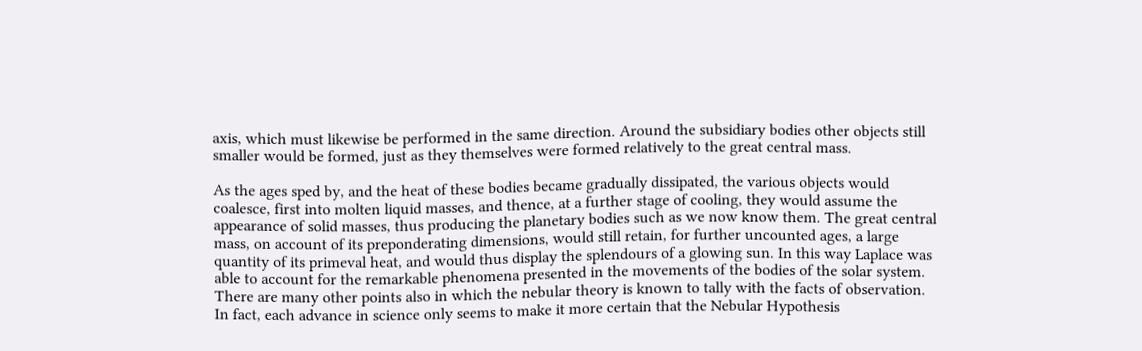axis, which must likewise be performed in the same direction. Around the subsidiary bodies other objects still smaller would be formed, just as they themselves were formed relatively to the great central mass.

As the ages sped by, and the heat of these bodies became gradually dissipated, the various objects would coalesce, first into molten liquid masses, and thence, at a further stage of cooling, they would assume the appearance of solid masses, thus producing the planetary bodies such as we now know them. The great central mass, on account of its preponderating dimensions, would still retain, for further uncounted ages, a large quantity of its primeval heat, and would thus display the splendours of a glowing sun. In this way Laplace was able to account for the remarkable phenomena presented in the movements of the bodies of the solar system. There are many other points also in which the nebular theory is known to tally with the facts of observation. In fact, each advance in science only seems to make it more certain that the Nebular Hypothesis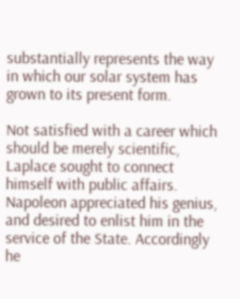substantially represents the way in which our solar system has grown to its present form.

Not satisfied with a career which should be merely scientific, Laplace sought to connect himself with public affairs. Napoleon appreciated his genius, and desired to enlist him in the service of the State. Accordingly he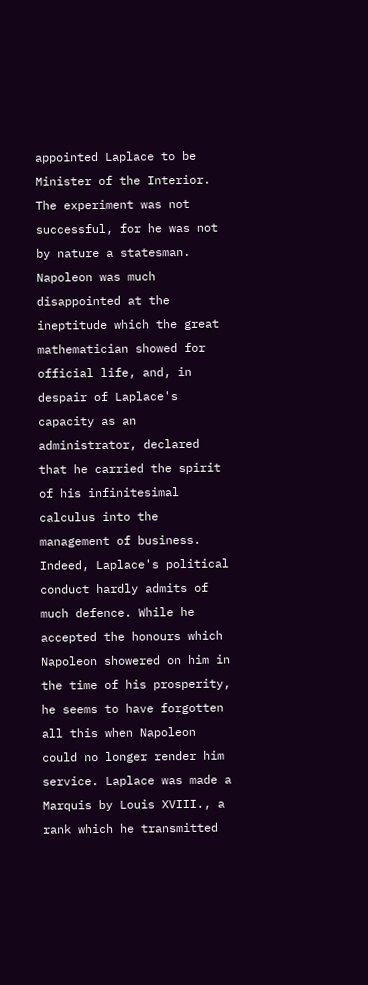appointed Laplace to be Minister of the Interior. The experiment was not successful, for he was not by nature a statesman. Napoleon was much disappointed at the ineptitude which the great mathematician showed for official life, and, in despair of Laplace's capacity as an administrator, declared that he carried the spirit of his infinitesimal calculus into the management of business. Indeed, Laplace's political conduct hardly admits of much defence. While he accepted the honours which Napoleon showered on him in the time of his prosperity, he seems to have forgotten all this when Napoleon could no longer render him service. Laplace was made a Marquis by Louis XVIII., a rank which he transmitted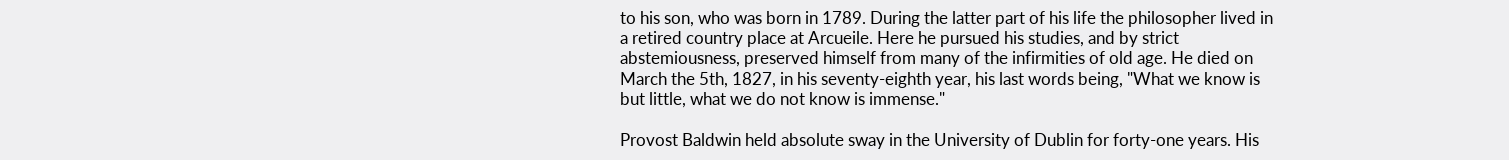to his son, who was born in 1789. During the latter part of his life the philosopher lived in a retired country place at Arcueile. Here he pursued his studies, and by strict abstemiousness, preserved himself from many of the infirmities of old age. He died on March the 5th, 1827, in his seventy-eighth year, his last words being, "What we know is but little, what we do not know is immense."

Provost Baldwin held absolute sway in the University of Dublin for forty-one years. His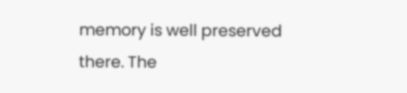memory is well preserved there. The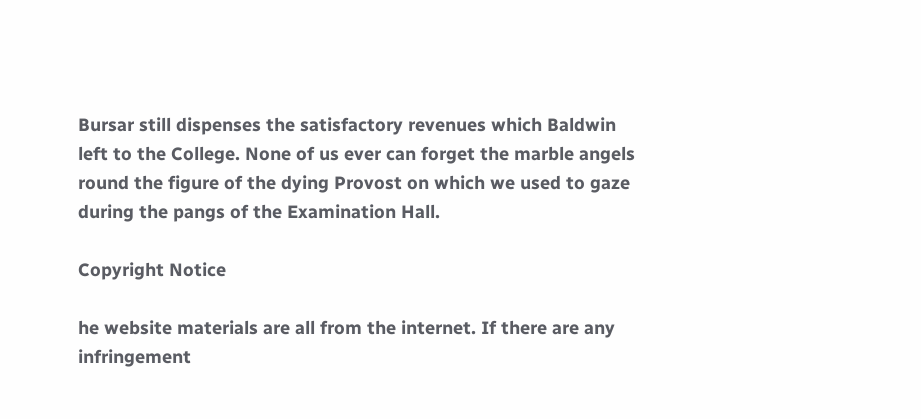Bursar still dispenses the satisfactory revenues which Baldwin left to the College. None of us ever can forget the marble angels round the figure of the dying Provost on which we used to gaze during the pangs of the Examination Hall.

Copyright Notice

he website materials are all from the internet. If there are any infringement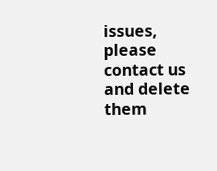issues, please contact us and delete them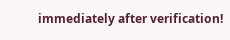immediately after verification!